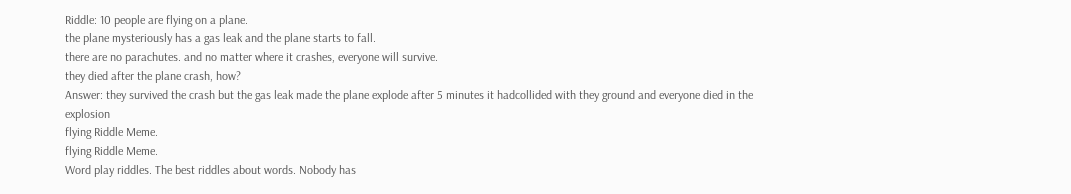Riddle: 10 people are flying on a plane.
the plane mysteriously has a gas leak and the plane starts to fall.
there are no parachutes. and no matter where it crashes, everyone will survive.
they died after the plane crash, how?
Answer: they survived the crash but the gas leak made the plane explode after 5 minutes it hadcollided with they ground and everyone died in the explosion
flying Riddle Meme.
flying Riddle Meme.
Word play riddles. The best riddles about words. Nobody has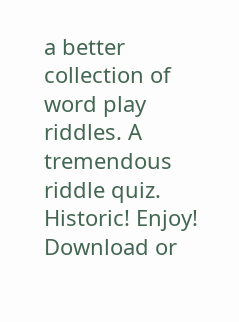a better collection of word play riddles. A tremendous riddle quiz. Historic! Enjoy! Download or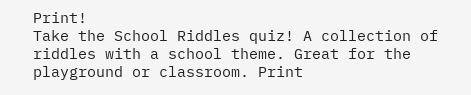Print!
Take the School Riddles quiz! A collection of riddles with a school theme. Great for the playground or classroom. Print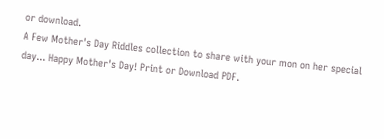or download.
A Few Mother's Day Riddles collection to share with your mon on her special day... Happy Mother's Day! Print or Download PDF.